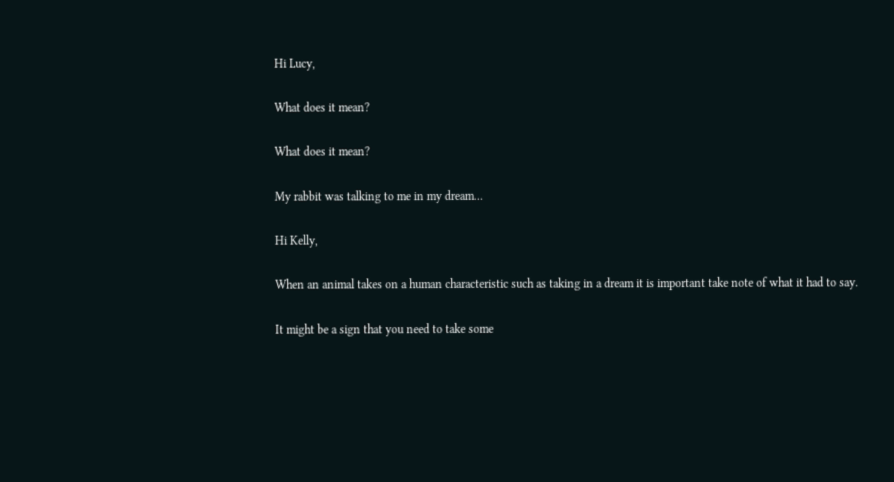Hi Lucy,

What does it mean?

What does it mean?

My rabbit was talking to me in my dream…

Hi Kelly,

When an animal takes on a human characteristic such as taking in a dream it is important take note of what it had to say.

It might be a sign that you need to take some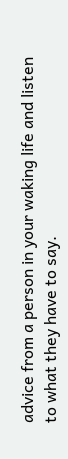advice from a person in your waking life and listen to what they have to say.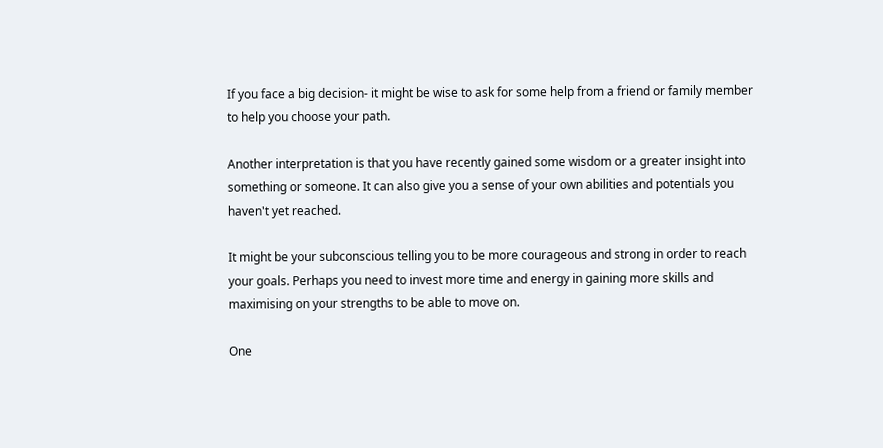If you face a big decision- it might be wise to ask for some help from a friend or family member to help you choose your path.

Another interpretation is that you have recently gained some wisdom or a greater insight into something or someone. It can also give you a sense of your own abilities and potentials you haven't yet reached.

It might be your subconscious telling you to be more courageous and strong in order to reach your goals. Perhaps you need to invest more time and energy in gaining more skills and maximising on your strengths to be able to move on.

One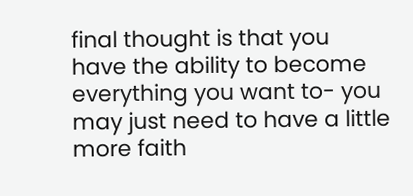final thought is that you have the ability to become everything you want to- you may just need to have a little more faith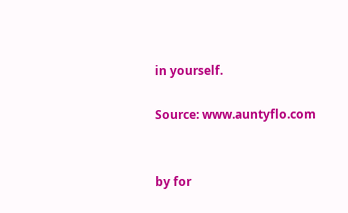in yourself.

Source: www.auntyflo.com


by for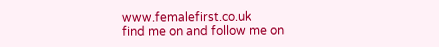www.femalefirst.co.uk
find me on and follow me on